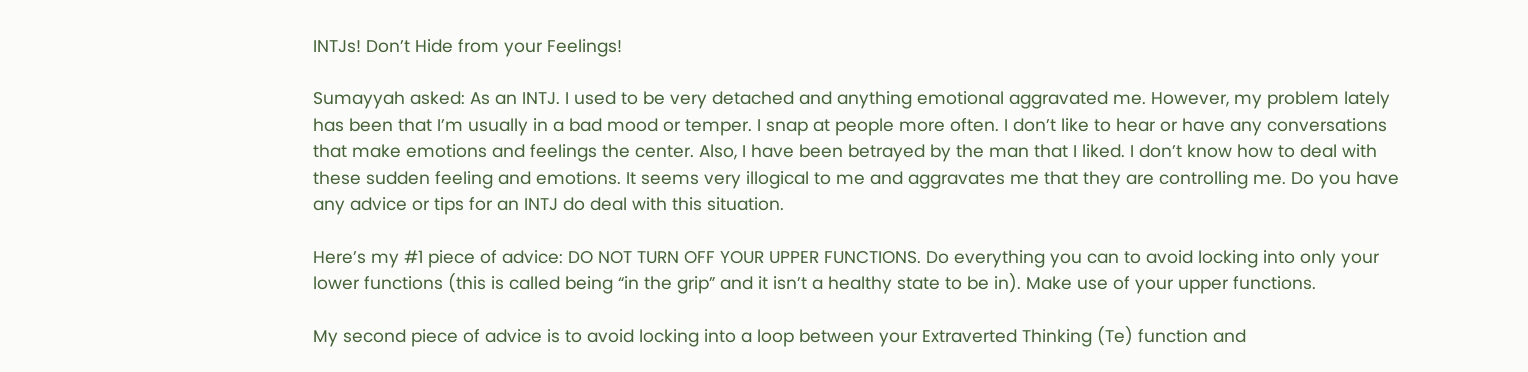INTJs! Don’t Hide from your Feelings!

Sumayyah asked: As an INTJ. I used to be very detached and anything emotional aggravated me. However, my problem lately has been that I’m usually in a bad mood or temper. I snap at people more often. I don’t like to hear or have any conversations that make emotions and feelings the center. Also, I have been betrayed by the man that I liked. I don’t know how to deal with these sudden feeling and emotions. It seems very illogical to me and aggravates me that they are controlling me. Do you have any advice or tips for an INTJ do deal with this situation.

Here’s my #1 piece of advice: DO NOT TURN OFF YOUR UPPER FUNCTIONS. Do everything you can to avoid locking into only your lower functions (this is called being “in the grip” and it isn’t a healthy state to be in). Make use of your upper functions.

My second piece of advice is to avoid locking into a loop between your Extraverted Thinking (Te) function and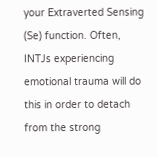your Extraverted Sensing (Se) function. Often, INTJs experiencing emotional trauma will do this in order to detach from the strong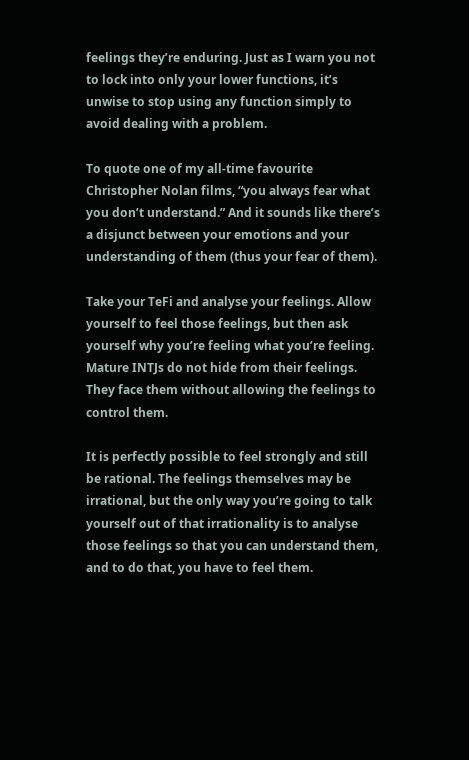feelings they’re enduring. Just as I warn you not to lock into only your lower functions, it’s unwise to stop using any function simply to avoid dealing with a problem.

To quote one of my all-time favourite Christopher Nolan films, “you always fear what you don’t understand.” And it sounds like there’s a disjunct between your emotions and your understanding of them (thus your fear of them).

Take your TeFi and analyse your feelings. Allow yourself to feel those feelings, but then ask yourself why you’re feeling what you’re feeling. Mature INTJs do not hide from their feelings. They face them without allowing the feelings to control them.

It is perfectly possible to feel strongly and still be rational. The feelings themselves may be irrational, but the only way you’re going to talk yourself out of that irrationality is to analyse those feelings so that you can understand them, and to do that, you have to feel them.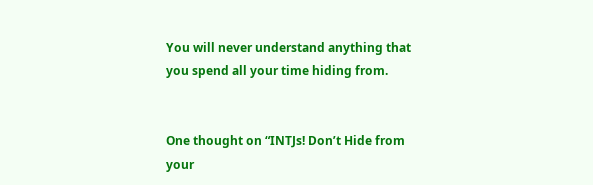You will never understand anything that you spend all your time hiding from.


One thought on “INTJs! Don’t Hide from your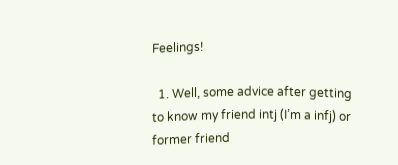Feelings!

  1. Well, some advice after getting to know my friend intj (I’m a infj) or former friend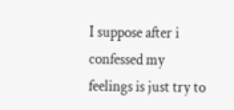I suppose after i confessed my feelings is just try to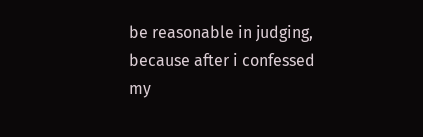be reasonable in judging, because after i confessed my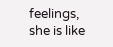feelings, she is like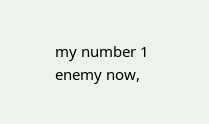my number 1 enemy now,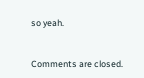so yeah.


Comments are closed.